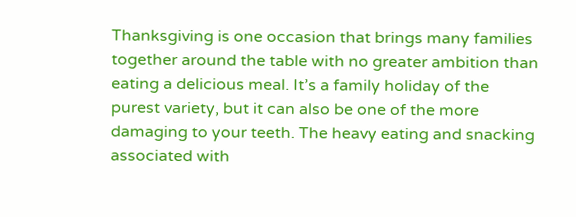Thanksgiving is one occasion that brings many families together around the table with no greater ambition than eating a delicious meal. It’s a family holiday of the purest variety, but it can also be one of the more damaging to your teeth. The heavy eating and snacking associated with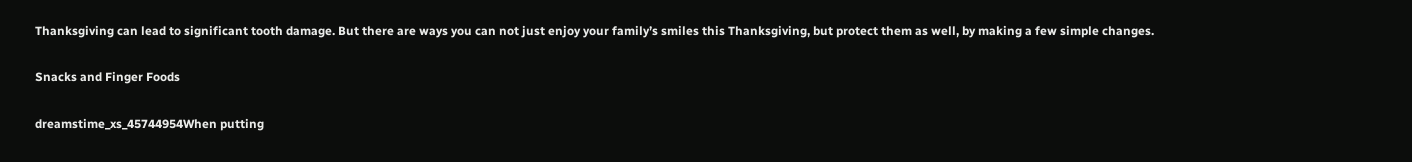Thanksgiving can lead to significant tooth damage. But there are ways you can not just enjoy your family’s smiles this Thanksgiving, but protect them as well, by making a few simple changes.

Snacks and Finger Foods

dreamstime_xs_45744954When putting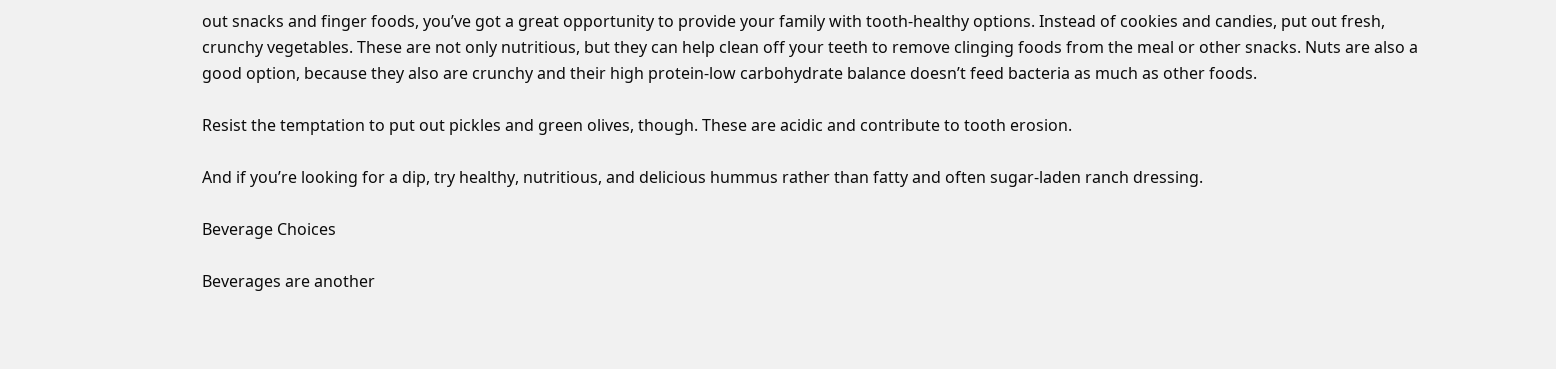out snacks and finger foods, you’ve got a great opportunity to provide your family with tooth-healthy options. Instead of cookies and candies, put out fresh, crunchy vegetables. These are not only nutritious, but they can help clean off your teeth to remove clinging foods from the meal or other snacks. Nuts are also a good option, because they also are crunchy and their high protein-low carbohydrate balance doesn’t feed bacteria as much as other foods.

Resist the temptation to put out pickles and green olives, though. These are acidic and contribute to tooth erosion.

And if you’re looking for a dip, try healthy, nutritious, and delicious hummus rather than fatty and often sugar-laden ranch dressing.

Beverage Choices

Beverages are another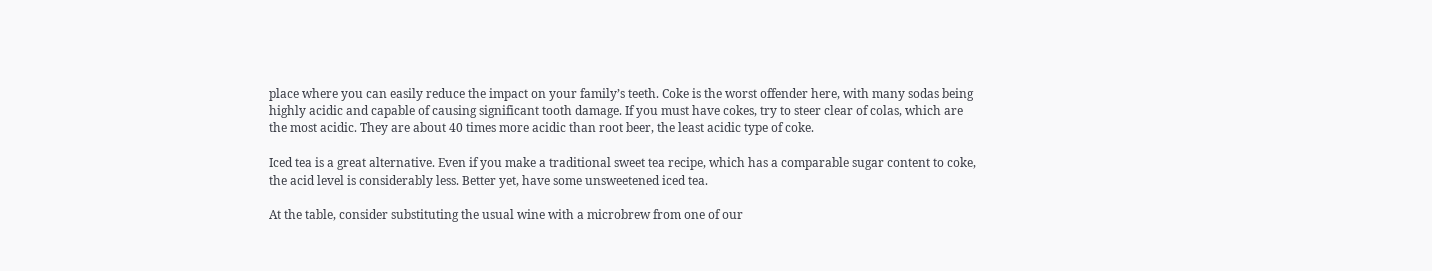place where you can easily reduce the impact on your family’s teeth. Coke is the worst offender here, with many sodas being highly acidic and capable of causing significant tooth damage. If you must have cokes, try to steer clear of colas, which are the most acidic. They are about 40 times more acidic than root beer, the least acidic type of coke.

Iced tea is a great alternative. Even if you make a traditional sweet tea recipe, which has a comparable sugar content to coke, the acid level is considerably less. Better yet, have some unsweetened iced tea.

At the table, consider substituting the usual wine with a microbrew from one of our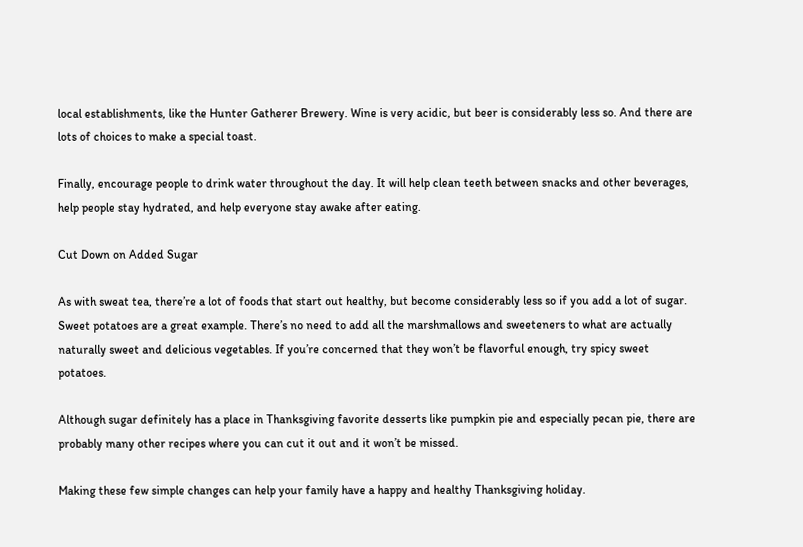local establishments, like the Hunter Gatherer Brewery. Wine is very acidic, but beer is considerably less so. And there are lots of choices to make a special toast.

Finally, encourage people to drink water throughout the day. It will help clean teeth between snacks and other beverages, help people stay hydrated, and help everyone stay awake after eating.

Cut Down on Added Sugar

As with sweat tea, there’re a lot of foods that start out healthy, but become considerably less so if you add a lot of sugar. Sweet potatoes are a great example. There’s no need to add all the marshmallows and sweeteners to what are actually naturally sweet and delicious vegetables. If you’re concerned that they won’t be flavorful enough, try spicy sweet potatoes.

Although sugar definitely has a place in Thanksgiving favorite desserts like pumpkin pie and especially pecan pie, there are probably many other recipes where you can cut it out and it won’t be missed.

Making these few simple changes can help your family have a happy and healthy Thanksgiving holiday.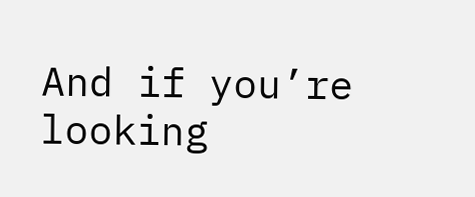And if you’re looking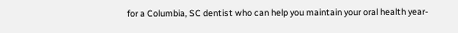for a Columbia, SC dentist who can help you maintain your oral health year-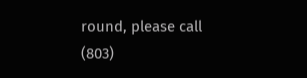round, please call (803)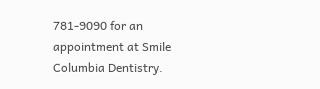781-9090 for an appointment at Smile Columbia Dentistry.